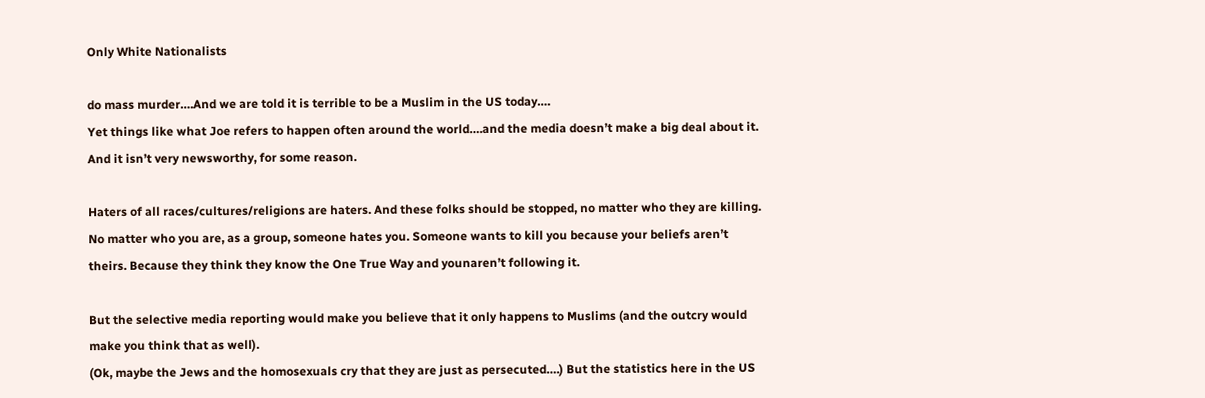Only White Nationalists

do mass murder….And we are told it is terrible to be a Muslim in the US today….
Yet things like what Joe refers to happen often around the world….and the media doesn’t make a big deal about it.
And it isn’t very newsworthy, for some reason.

Haters of all races/cultures/religions are haters. And these folks should be stopped, no matter who they are killing. No matter who you are, as a group, someone hates you. Someone wants to kill you because your beliefs aren’t theirs. Because they think they know the One True Way and younaren’t following it.

But the selective media reporting would make you believe that it only happens to Muslims (and the outcry would make you think that as well).
(Ok, maybe the Jews and the homosexuals cry that they are just as persecuted….) But the statistics here in the US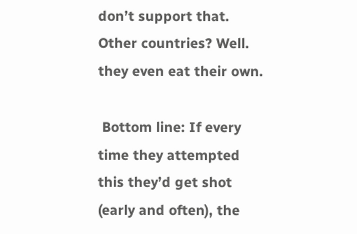don’t support that. Other countries? Well. they even eat their own.

 Bottom line: If every time they attempted this they’d get shot (early and often), the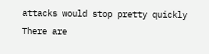attacks would stop pretty quickly There are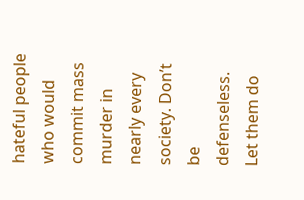hateful people who would commit mass murder in nearly every society. Don’t be defenseless.  Let them do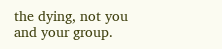the dying, not you and your group.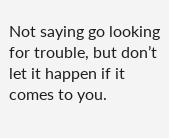Not saying go looking for trouble, but don’t let it happen if it comes to you.